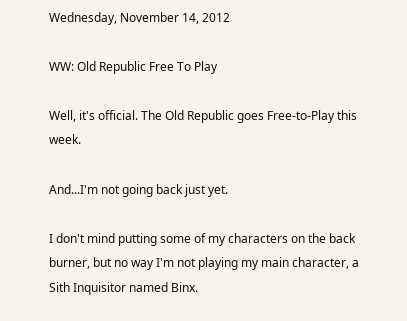Wednesday, November 14, 2012

WW: Old Republic Free To Play

Well, it's official. The Old Republic goes Free-to-Play this week.

And...I'm not going back just yet.

I don't mind putting some of my characters on the back burner, but no way I'm not playing my main character, a Sith Inquisitor named Binx.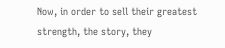Now, in order to sell their greatest strength, the story, they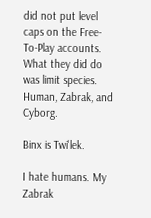did not put level caps on the Free-To-Play accounts. What they did do was limit species. Human, Zabrak, and Cyborg.

Binx is Twi'lek.

I hate humans. My Zabrak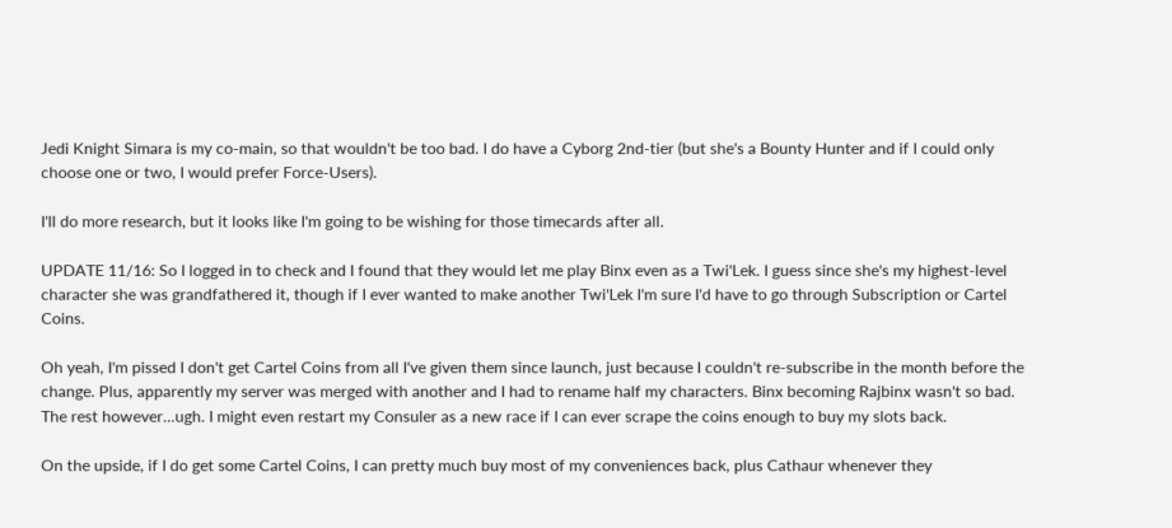Jedi Knight Simara is my co-main, so that wouldn't be too bad. I do have a Cyborg 2nd-tier (but she's a Bounty Hunter and if I could only choose one or two, I would prefer Force-Users).

I'll do more research, but it looks like I'm going to be wishing for those timecards after all.

UPDATE 11/16: So I logged in to check and I found that they would let me play Binx even as a Twi'Lek. I guess since she's my highest-level character she was grandfathered it, though if I ever wanted to make another Twi'Lek I'm sure I'd have to go through Subscription or Cartel Coins.

Oh yeah, I'm pissed I don't get Cartel Coins from all I've given them since launch, just because I couldn't re-subscribe in the month before the change. Plus, apparently my server was merged with another and I had to rename half my characters. Binx becoming Rajbinx wasn't so bad. The rest however...ugh. I might even restart my Consuler as a new race if I can ever scrape the coins enough to buy my slots back.

On the upside, if I do get some Cartel Coins, I can pretty much buy most of my conveniences back, plus Cathaur whenever they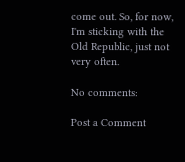come out. So, for now, I'm sticking with the Old Republic, just not very often.

No comments:

Post a Comment